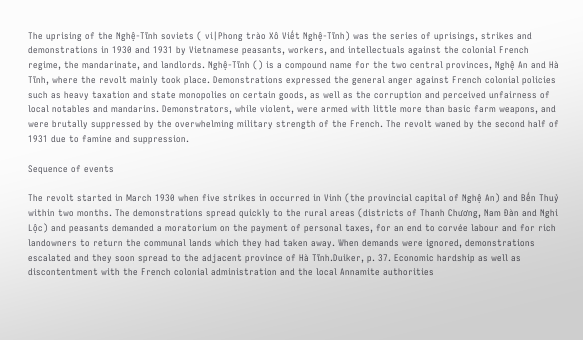The uprising of the Nghệ-Tĩnh soviets ( vi|Phong trào Xô Viết Nghệ-Tĩnh) was the series of uprisings, strikes and demonstrations in 1930 and 1931 by Vietnamese peasants, workers, and intellectuals against the colonial French regime, the mandarinate, and landlords. Nghệ-Tĩnh () is a compound name for the two central provinces, Nghệ An and Hà Tĩnh, where the revolt mainly took place. Demonstrations expressed the general anger against French colonial policies such as heavy taxation and state monopolies on certain goods, as well as the corruption and perceived unfairness of local notables and mandarins. Demonstrators, while violent, were armed with little more than basic farm weapons, and were brutally suppressed by the overwhelming military strength of the French. The revolt waned by the second half of 1931 due to famine and suppression.

Sequence of events

The revolt started in March 1930 when five strikes in occurred in Vinh (the provincial capital of Nghệ An) and Bến Thuỷ within two months. The demonstrations spread quickly to the rural areas (districts of Thanh Chương, Nam Đàn and Nghi Lộc) and peasants demanded a moratorium on the payment of personal taxes, for an end to corvée labour and for rich landowners to return the communal lands which they had taken away. When demands were ignored, demonstrations escalated and they soon spread to the adjacent province of Hà Tĩnh.Duiker, p. 37. Economic hardship as well as discontentment with the French colonial administration and the local Annamite authorities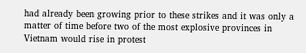had already been growing prior to these strikes and it was only a matter of time before two of the most explosive provinces in Vietnam would rise in protest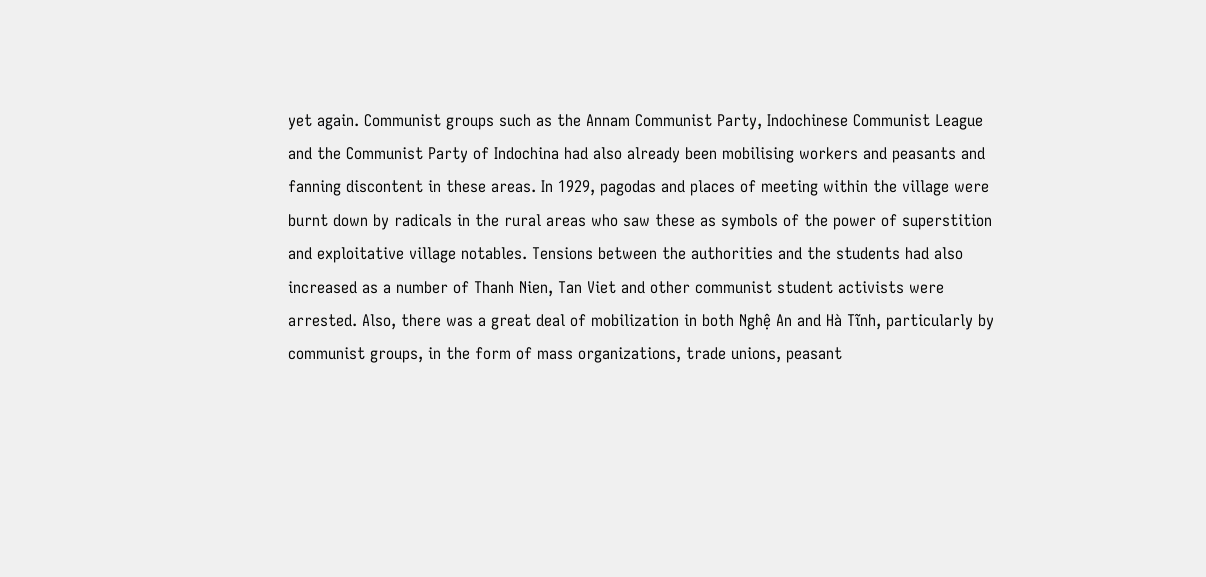yet again. Communist groups such as the Annam Communist Party, Indochinese Communist League and the Communist Party of Indochina had also already been mobilising workers and peasants and fanning discontent in these areas. In 1929, pagodas and places of meeting within the village were burnt down by radicals in the rural areas who saw these as symbols of the power of superstition and exploitative village notables. Tensions between the authorities and the students had also increased as a number of Thanh Nien, Tan Viet and other communist student activists were arrested. Also, there was a great deal of mobilization in both Nghệ An and Hà Tĩnh, particularly by communist groups, in the form of mass organizations, trade unions, peasant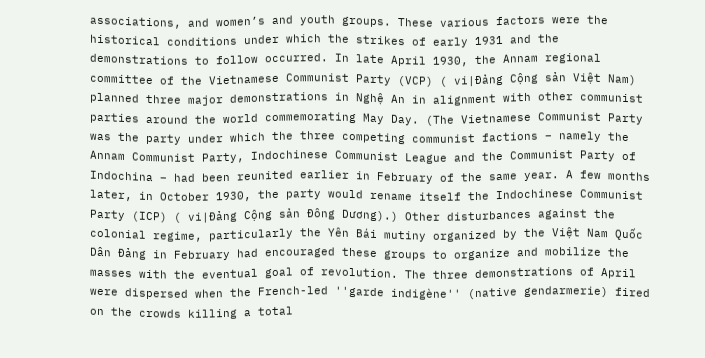associations, and women’s and youth groups. These various factors were the historical conditions under which the strikes of early 1931 and the demonstrations to follow occurred. In late April 1930, the Annam regional committee of the Vietnamese Communist Party (VCP) ( vi|Đảng Cộng sản Việt Nam) planned three major demonstrations in Nghệ An in alignment with other communist parties around the world commemorating May Day. (The Vietnamese Communist Party was the party under which the three competing communist factions – namely the Annam Communist Party, Indochinese Communist League and the Communist Party of Indochina – had been reunited earlier in February of the same year. A few months later, in October 1930, the party would rename itself the Indochinese Communist Party (ICP) ( vi|Đảng Cộng sản Đông Dương).) Other disturbances against the colonial regime, particularly the Yên Bái mutiny organized by the Việt Nam Quốc Dân Đảng in February had encouraged these groups to organize and mobilize the masses with the eventual goal of revolution. The three demonstrations of April were dispersed when the French-led ''garde indigène'' (native gendarmerie) fired on the crowds killing a total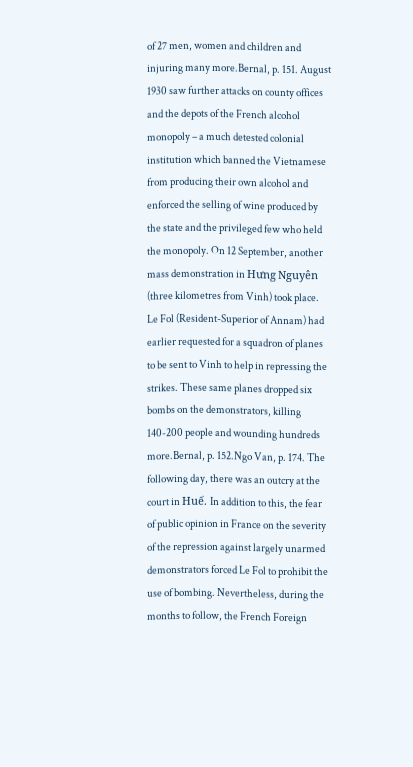of 27 men, women and children and injuring many more.Bernal, p. 151. August 1930 saw further attacks on county offices and the depots of the French alcohol monopoly – a much detested colonial institution which banned the Vietnamese from producing their own alcohol and enforced the selling of wine produced by the state and the privileged few who held the monopoly. On 12 September, another mass demonstration in Hưng Nguyên (three kilometres from Vinh) took place. Le Fol (Resident-Superior of Annam) had earlier requested for a squadron of planes to be sent to Vinh to help in repressing the strikes. These same planes dropped six bombs on the demonstrators, killing 140-200 people and wounding hundreds more.Bernal, p. 152.Ngo Van, p. 174. The following day, there was an outcry at the court in Huế. In addition to this, the fear of public opinion in France on the severity of the repression against largely unarmed demonstrators forced Le Fol to prohibit the use of bombing. Nevertheless, during the months to follow, the French Foreign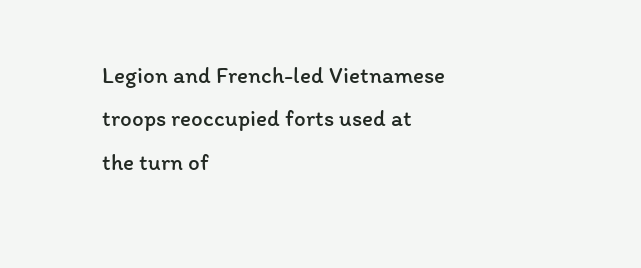Legion and French-led Vietnamese troops reoccupied forts used at the turn of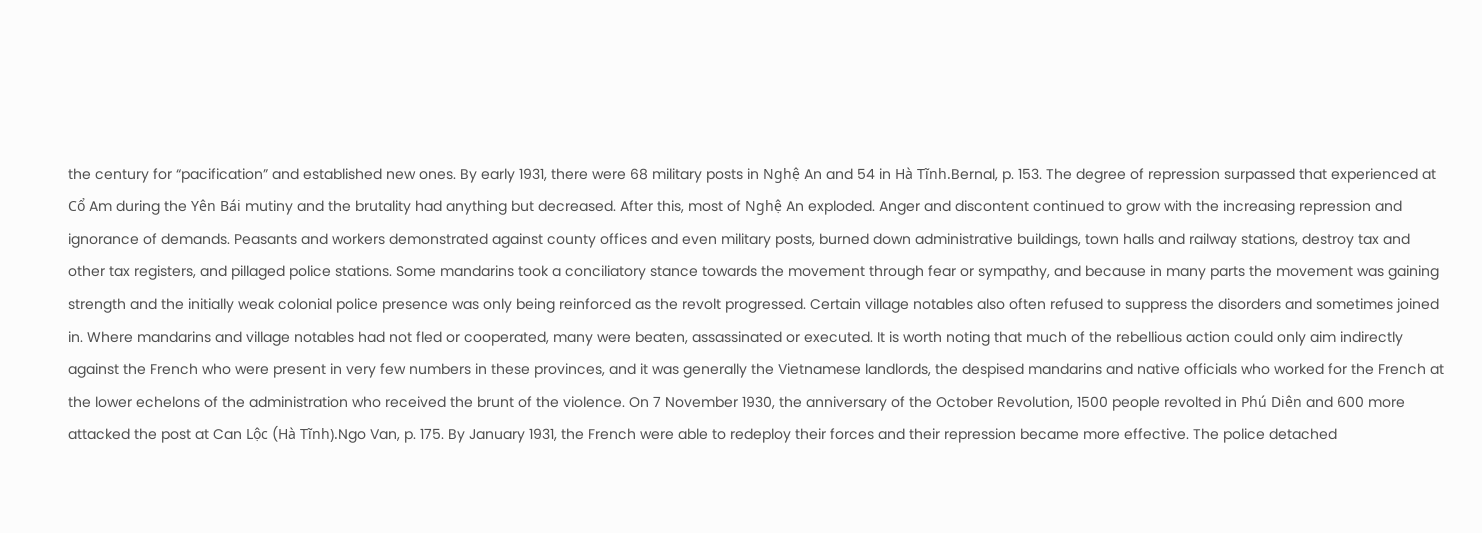the century for “pacification” and established new ones. By early 1931, there were 68 military posts in Nghệ An and 54 in Hà Tĩnh.Bernal, p. 153. The degree of repression surpassed that experienced at Cổ Am during the Yên Bái mutiny and the brutality had anything but decreased. After this, most of Nghệ An exploded. Anger and discontent continued to grow with the increasing repression and ignorance of demands. Peasants and workers demonstrated against county offices and even military posts, burned down administrative buildings, town halls and railway stations, destroy tax and other tax registers, and pillaged police stations. Some mandarins took a conciliatory stance towards the movement through fear or sympathy, and because in many parts the movement was gaining strength and the initially weak colonial police presence was only being reinforced as the revolt progressed. Certain village notables also often refused to suppress the disorders and sometimes joined in. Where mandarins and village notables had not fled or cooperated, many were beaten, assassinated or executed. It is worth noting that much of the rebellious action could only aim indirectly against the French who were present in very few numbers in these provinces, and it was generally the Vietnamese landlords, the despised mandarins and native officials who worked for the French at the lower echelons of the administration who received the brunt of the violence. On 7 November 1930, the anniversary of the October Revolution, 1500 people revolted in Phú Diên and 600 more attacked the post at Can Lộc (Hà Tĩnh).Ngo Van, p. 175. By January 1931, the French were able to redeploy their forces and their repression became more effective. The police detached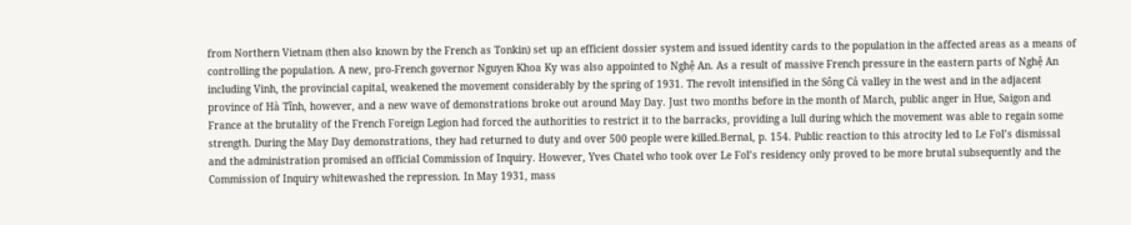from Northern Vietnam (then also known by the French as Tonkin) set up an efficient dossier system and issued identity cards to the population in the affected areas as a means of controlling the population. A new, pro-French governor Nguyen Khoa Ky was also appointed to Nghệ An. As a result of massive French pressure in the eastern parts of Nghệ An including Vinh, the provincial capital, weakened the movement considerably by the spring of 1931. The revolt intensified in the Sông Cả valley in the west and in the adjacent province of Hà Tĩnh, however, and a new wave of demonstrations broke out around May Day. Just two months before in the month of March, public anger in Hue, Saigon and France at the brutality of the French Foreign Legion had forced the authorities to restrict it to the barracks, providing a lull during which the movement was able to regain some strength. During the May Day demonstrations, they had returned to duty and over 500 people were killed.Bernal, p. 154. Public reaction to this atrocity led to Le Fol’s dismissal and the administration promised an official Commission of Inquiry. However, Yves Chatel who took over Le Fol’s residency only proved to be more brutal subsequently and the Commission of Inquiry whitewashed the repression. In May 1931, mass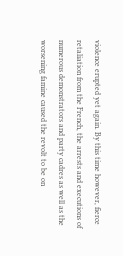violence erupted yet again. By this time however, fierce retaliation from the French, the arrests and executions of numerous demonstrators and party cadres as well as the worsening famine caused the revolt to be on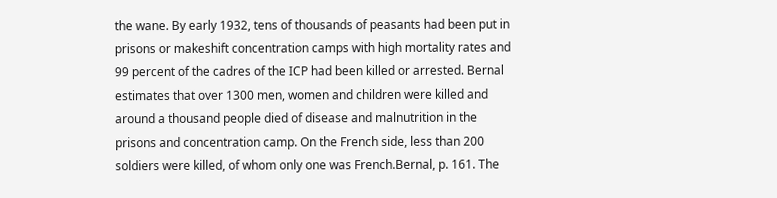the wane. By early 1932, tens of thousands of peasants had been put in prisons or makeshift concentration camps with high mortality rates and 99 percent of the cadres of the ICP had been killed or arrested. Bernal estimates that over 1300 men, women and children were killed and around a thousand people died of disease and malnutrition in the prisons and concentration camp. On the French side, less than 200 soldiers were killed, of whom only one was French.Bernal, p. 161. The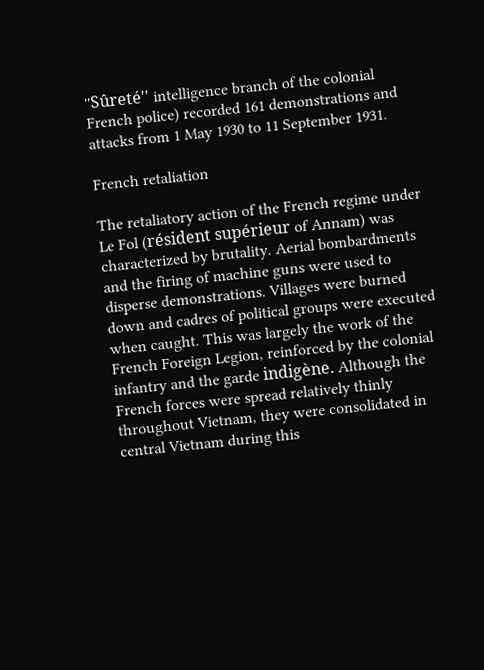''Sûreté'' intelligence branch of the colonial French police) recorded 161 demonstrations and attacks from 1 May 1930 to 11 September 1931.

French retaliation

The retaliatory action of the French regime under Le Fol (résident supérieur of Annam) was characterized by brutality. Aerial bombardments and the firing of machine guns were used to disperse demonstrations. Villages were burned down and cadres of political groups were executed when caught. This was largely the work of the French Foreign Legion, reinforced by the colonial infantry and the garde indigène. Although the French forces were spread relatively thinly throughout Vietnam, they were consolidated in central Vietnam during this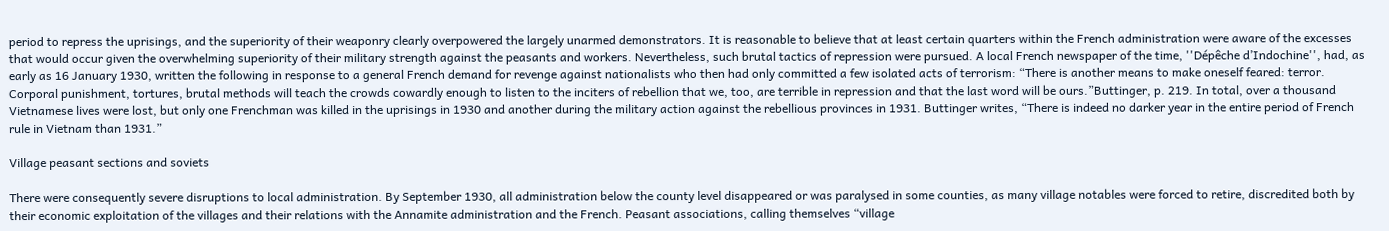period to repress the uprisings, and the superiority of their weaponry clearly overpowered the largely unarmed demonstrators. It is reasonable to believe that at least certain quarters within the French administration were aware of the excesses that would occur given the overwhelming superiority of their military strength against the peasants and workers. Nevertheless, such brutal tactics of repression were pursued. A local French newspaper of the time, ''Dépêche d’Indochine'', had, as early as 16 January 1930, written the following in response to a general French demand for revenge against nationalists who then had only committed a few isolated acts of terrorism: “There is another means to make oneself feared: terror. Corporal punishment, tortures, brutal methods will teach the crowds cowardly enough to listen to the inciters of rebellion that we, too, are terrible in repression and that the last word will be ours.”Buttinger, p. 219. In total, over a thousand Vietnamese lives were lost, but only one Frenchman was killed in the uprisings in 1930 and another during the military action against the rebellious provinces in 1931. Buttinger writes, “There is indeed no darker year in the entire period of French rule in Vietnam than 1931.”

Village peasant sections and soviets

There were consequently severe disruptions to local administration. By September 1930, all administration below the county level disappeared or was paralysed in some counties, as many village notables were forced to retire, discredited both by their economic exploitation of the villages and their relations with the Annamite administration and the French. Peasant associations, calling themselves “village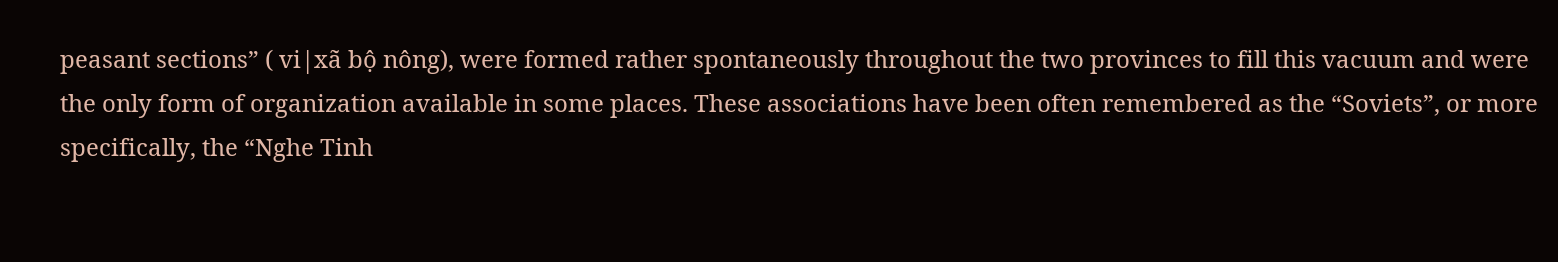peasant sections” ( vi|xã bộ nông), were formed rather spontaneously throughout the two provinces to fill this vacuum and were the only form of organization available in some places. These associations have been often remembered as the “Soviets”, or more specifically, the “Nghe Tinh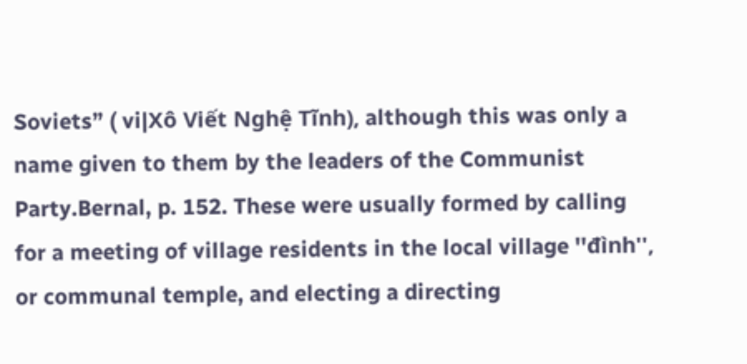Soviets” ( vi|Xô Viết Nghệ Tĩnh), although this was only a name given to them by the leaders of the Communist Party.Bernal, p. 152. These were usually formed by calling for a meeting of village residents in the local village ''đình'', or communal temple, and electing a directing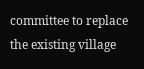committee to replace the existing village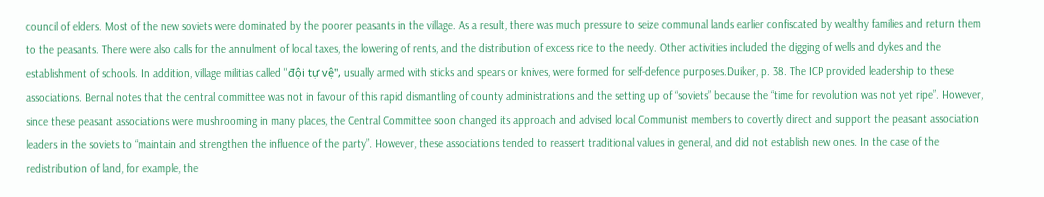council of elders. Most of the new soviets were dominated by the poorer peasants in the village. As a result, there was much pressure to seize communal lands earlier confiscated by wealthy families and return them to the peasants. There were also calls for the annulment of local taxes, the lowering of rents, and the distribution of excess rice to the needy. Other activities included the digging of wells and dykes and the establishment of schools. In addition, village militias called ''đội tự vệ'', usually armed with sticks and spears or knives, were formed for self-defence purposes.Duiker, p. 38. The ICP provided leadership to these associations. Bernal notes that the central committee was not in favour of this rapid dismantling of county administrations and the setting up of “soviets” because the “time for revolution was not yet ripe”. However, since these peasant associations were mushrooming in many places, the Central Committee soon changed its approach and advised local Communist members to covertly direct and support the peasant association leaders in the soviets to “maintain and strengthen the influence of the party”. However, these associations tended to reassert traditional values in general, and did not establish new ones. In the case of the redistribution of land, for example, the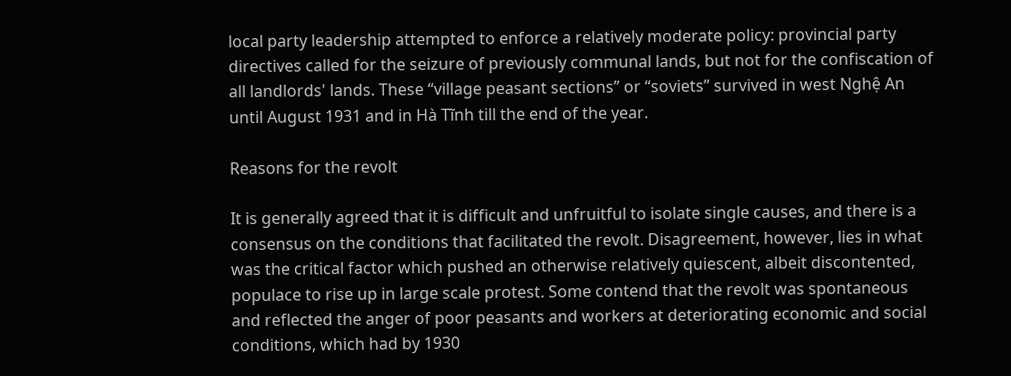local party leadership attempted to enforce a relatively moderate policy: provincial party directives called for the seizure of previously communal lands, but not for the confiscation of all landlords' lands. These “village peasant sections” or “soviets” survived in west Nghệ An until August 1931 and in Hà Tĩnh till the end of the year.

Reasons for the revolt

It is generally agreed that it is difficult and unfruitful to isolate single causes, and there is a consensus on the conditions that facilitated the revolt. Disagreement, however, lies in what was the critical factor which pushed an otherwise relatively quiescent, albeit discontented, populace to rise up in large scale protest. Some contend that the revolt was spontaneous and reflected the anger of poor peasants and workers at deteriorating economic and social conditions, which had by 1930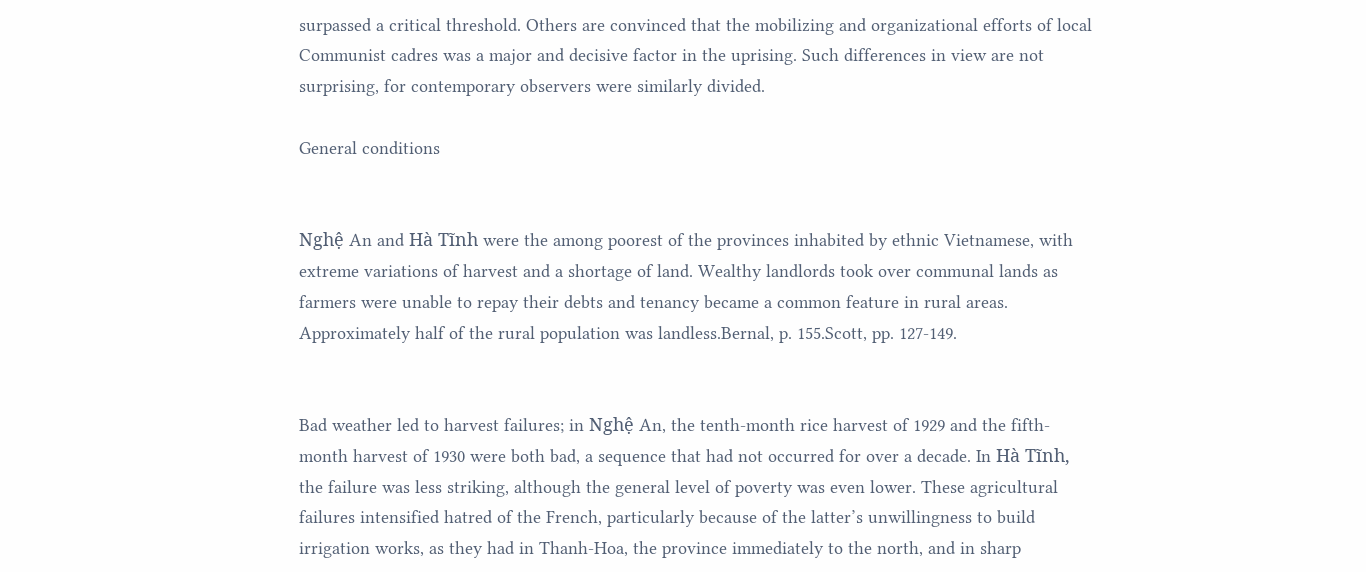surpassed a critical threshold. Others are convinced that the mobilizing and organizational efforts of local Communist cadres was a major and decisive factor in the uprising. Such differences in view are not surprising, for contemporary observers were similarly divided.

General conditions


Nghệ An and Hà Tĩnh were the among poorest of the provinces inhabited by ethnic Vietnamese, with extreme variations of harvest and a shortage of land. Wealthy landlords took over communal lands as farmers were unable to repay their debts and tenancy became a common feature in rural areas. Approximately half of the rural population was landless.Bernal, p. 155.Scott, pp. 127-149.


Bad weather led to harvest failures; in Nghệ An, the tenth-month rice harvest of 1929 and the fifth-month harvest of 1930 were both bad, a sequence that had not occurred for over a decade. In Hà Tĩnh, the failure was less striking, although the general level of poverty was even lower. These agricultural failures intensified hatred of the French, particularly because of the latter’s unwillingness to build irrigation works, as they had in Thanh-Hoa, the province immediately to the north, and in sharp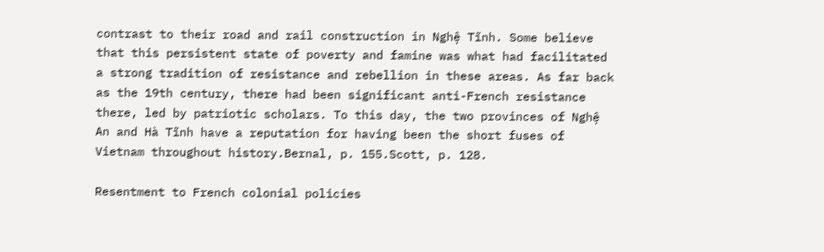contrast to their road and rail construction in Nghệ Tĩnh. Some believe that this persistent state of poverty and famine was what had facilitated a strong tradition of resistance and rebellion in these areas. As far back as the 19th century, there had been significant anti-French resistance there, led by patriotic scholars. To this day, the two provinces of Nghệ An and Hà Tĩnh have a reputation for having been the short fuses of Vietnam throughout history.Bernal, p. 155.Scott, p. 128.

Resentment to French colonial policies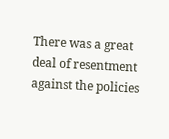There was a great deal of resentment against the policies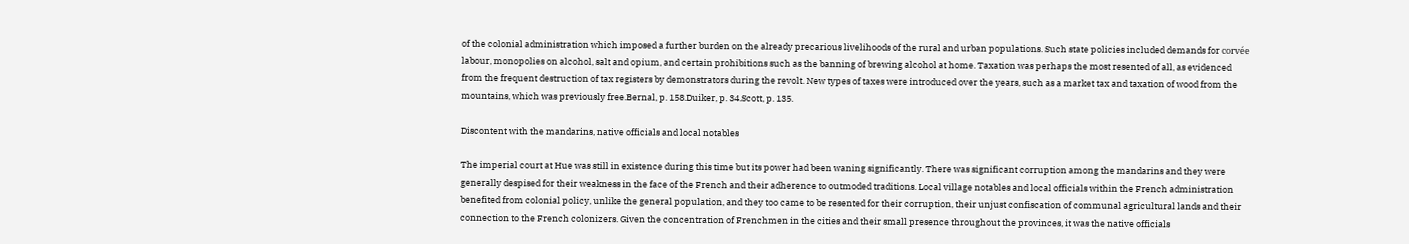of the colonial administration which imposed a further burden on the already precarious livelihoods of the rural and urban populations. Such state policies included demands for corvée labour, monopolies on alcohol, salt and opium, and certain prohibitions such as the banning of brewing alcohol at home. Taxation was perhaps the most resented of all, as evidenced from the frequent destruction of tax registers by demonstrators during the revolt. New types of taxes were introduced over the years, such as a market tax and taxation of wood from the mountains, which was previously free.Bernal, p. 158.Duiker, p. 34.Scott, p. 135.

Discontent with the mandarins, native officials and local notables

The imperial court at Hue was still in existence during this time but its power had been waning significantly. There was significant corruption among the mandarins and they were generally despised for their weakness in the face of the French and their adherence to outmoded traditions. Local village notables and local officials within the French administration benefited from colonial policy, unlike the general population, and they too came to be resented for their corruption, their unjust confiscation of communal agricultural lands and their connection to the French colonizers. Given the concentration of Frenchmen in the cities and their small presence throughout the provinces, it was the native officials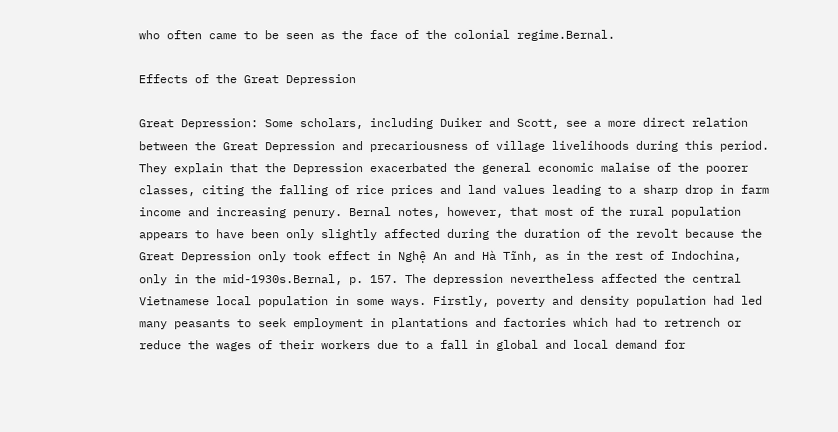who often came to be seen as the face of the colonial regime.Bernal.

Effects of the Great Depression

Great Depression: Some scholars, including Duiker and Scott, see a more direct relation between the Great Depression and precariousness of village livelihoods during this period. They explain that the Depression exacerbated the general economic malaise of the poorer classes, citing the falling of rice prices and land values leading to a sharp drop in farm income and increasing penury. Bernal notes, however, that most of the rural population appears to have been only slightly affected during the duration of the revolt because the Great Depression only took effect in Nghệ An and Hà Tĩnh, as in the rest of Indochina, only in the mid-1930s.Bernal, p. 157. The depression nevertheless affected the central Vietnamese local population in some ways. Firstly, poverty and density population had led many peasants to seek employment in plantations and factories which had to retrench or reduce the wages of their workers due to a fall in global and local demand for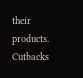their products. Cutbacks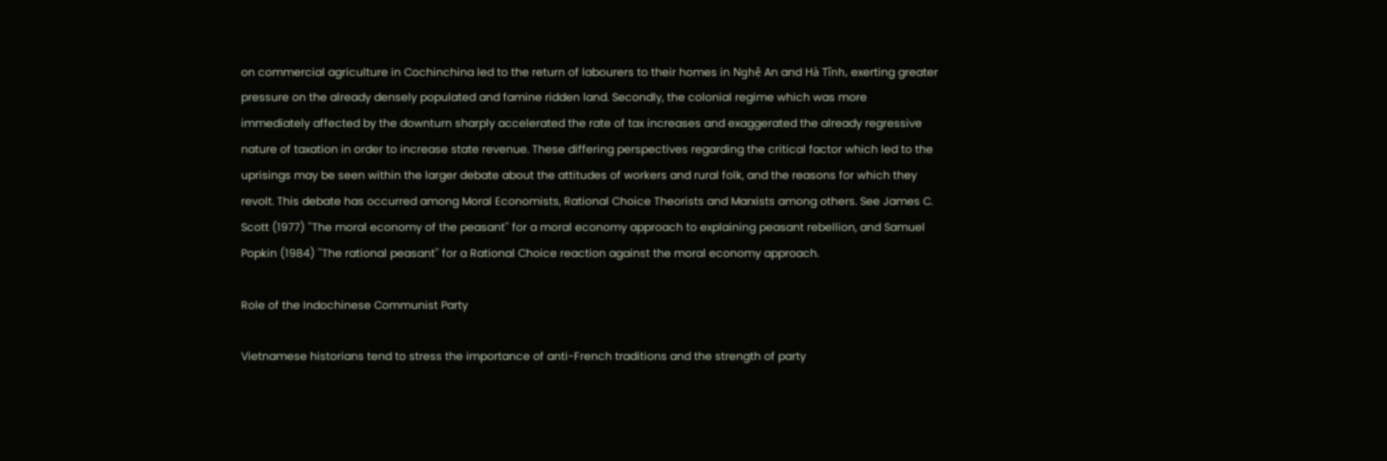on commercial agriculture in Cochinchina led to the return of labourers to their homes in Nghệ An and Hà Tĩnh, exerting greater pressure on the already densely populated and famine ridden land. Secondly, the colonial regime which was more immediately affected by the downturn sharply accelerated the rate of tax increases and exaggerated the already regressive nature of taxation in order to increase state revenue. These differing perspectives regarding the critical factor which led to the uprisings may be seen within the larger debate about the attitudes of workers and rural folk, and the reasons for which they revolt. This debate has occurred among Moral Economists, Rational Choice Theorists and Marxists among others. See James C. Scott (1977) ''The moral economy of the peasant'' for a moral economy approach to explaining peasant rebellion, and Samuel Popkin (1984) ''The rational peasant'' for a Rational Choice reaction against the moral economy approach.

Role of the Indochinese Communist Party

Vietnamese historians tend to stress the importance of anti-French traditions and the strength of party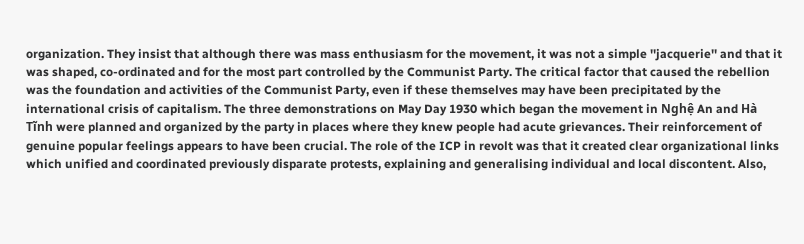organization. They insist that although there was mass enthusiasm for the movement, it was not a simple ''jacquerie'' and that it was shaped, co-ordinated and for the most part controlled by the Communist Party. The critical factor that caused the rebellion was the foundation and activities of the Communist Party, even if these themselves may have been precipitated by the international crisis of capitalism. The three demonstrations on May Day 1930 which began the movement in Nghệ An and Hà Tĩnh were planned and organized by the party in places where they knew people had acute grievances. Their reinforcement of genuine popular feelings appears to have been crucial. The role of the ICP in revolt was that it created clear organizational links which unified and coordinated previously disparate protests, explaining and generalising individual and local discontent. Also,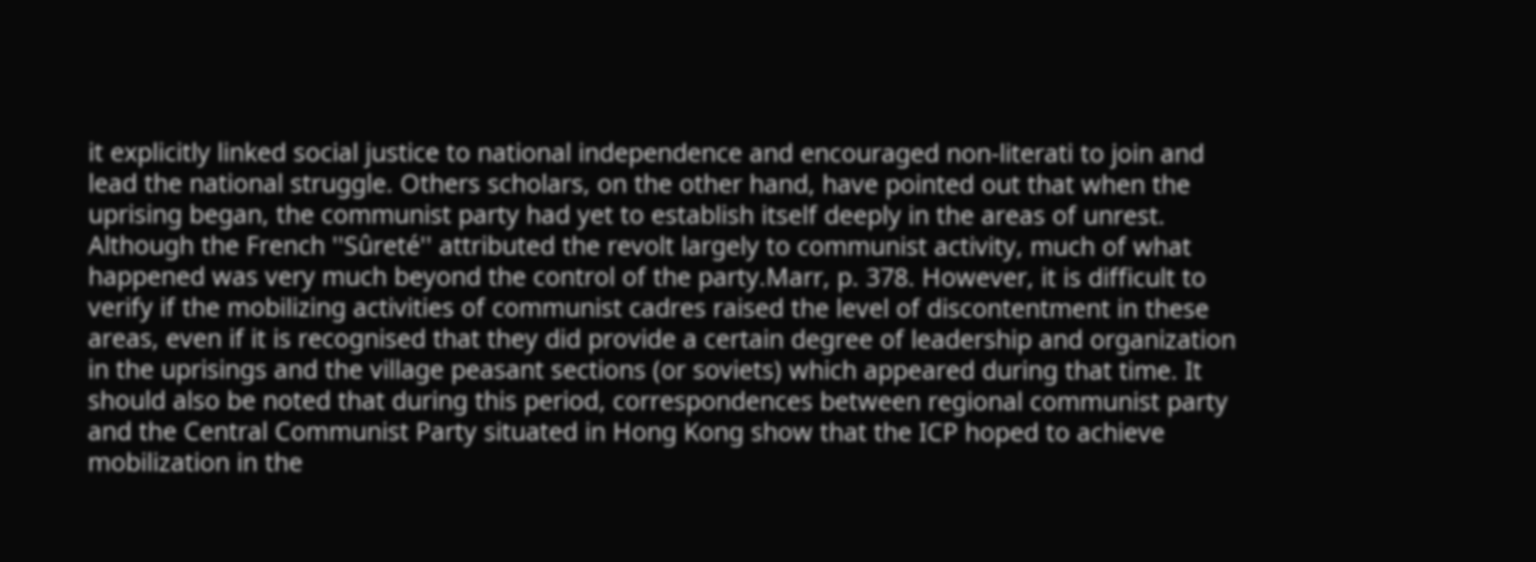it explicitly linked social justice to national independence and encouraged non-literati to join and lead the national struggle. Others scholars, on the other hand, have pointed out that when the uprising began, the communist party had yet to establish itself deeply in the areas of unrest. Although the French ''Sûreté'' attributed the revolt largely to communist activity, much of what happened was very much beyond the control of the party.Marr, p. 378. However, it is difficult to verify if the mobilizing activities of communist cadres raised the level of discontentment in these areas, even if it is recognised that they did provide a certain degree of leadership and organization in the uprisings and the village peasant sections (or soviets) which appeared during that time. It should also be noted that during this period, correspondences between regional communist party and the Central Communist Party situated in Hong Kong show that the ICP hoped to achieve mobilization in the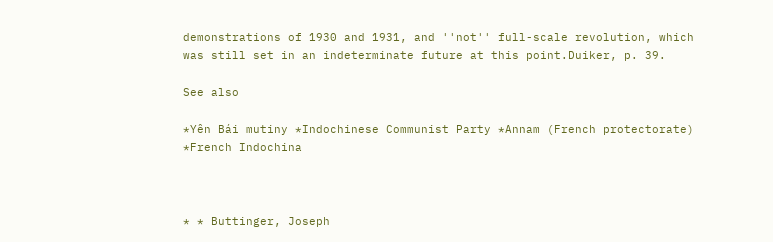demonstrations of 1930 and 1931, and ''not'' full-scale revolution, which was still set in an indeterminate future at this point.Duiker, p. 39.

See also

*Yên Bái mutiny *Indochinese Communist Party *Annam (French protectorate) *French Indochina



* * Buttinger, Joseph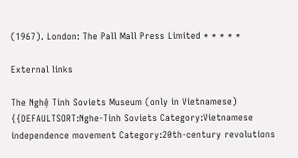(1967). London: The Pall Mall Press Limited * * * * *

External links

The Nghệ Tinh Soviets Museum (only in Vietnamese)
{{DEFAULTSORT:Nghe-Tinh Soviets Category:Vietnamese independence movement Category:20th-century revolutions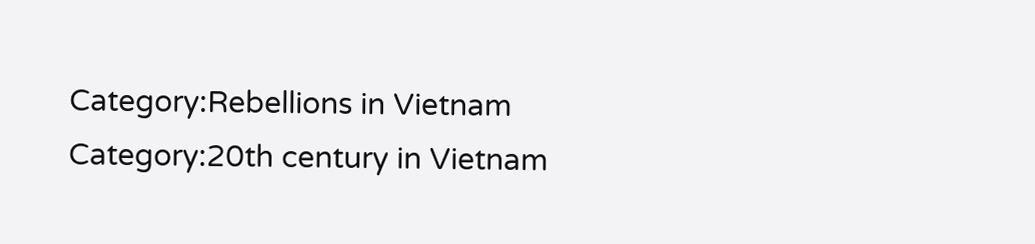Category:Rebellions in Vietnam Category:20th century in Vietnam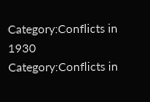Category:Conflicts in 1930 Category:Conflicts in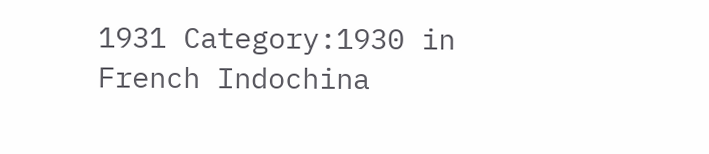1931 Category:1930 in French Indochina